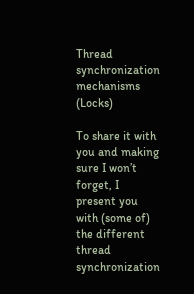Thread synchronization mechanisms (Locks)

To share it with you and making sure I won’t forget, I present you with (some of) the different thread synchronization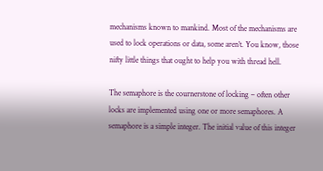mechanisms known to mankind. Most of the mechanisms are used to lock operations or data, some aren’t. You know, those nifty little things that ought to help you with thread hell.

The semaphore is the cournerstone of locking – often other locks are implemented using one or more semaphores. A semaphore is a simple integer. The initial value of this integer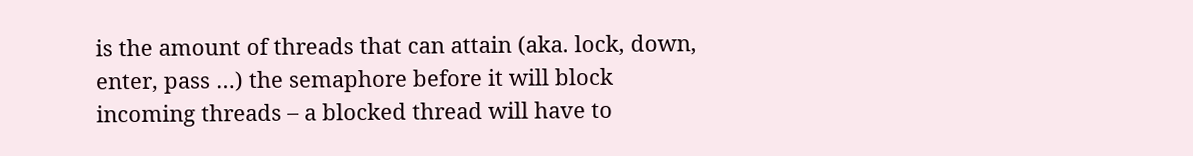is the amount of threads that can attain (aka. lock, down, enter, pass …) the semaphore before it will block incoming threads – a blocked thread will have to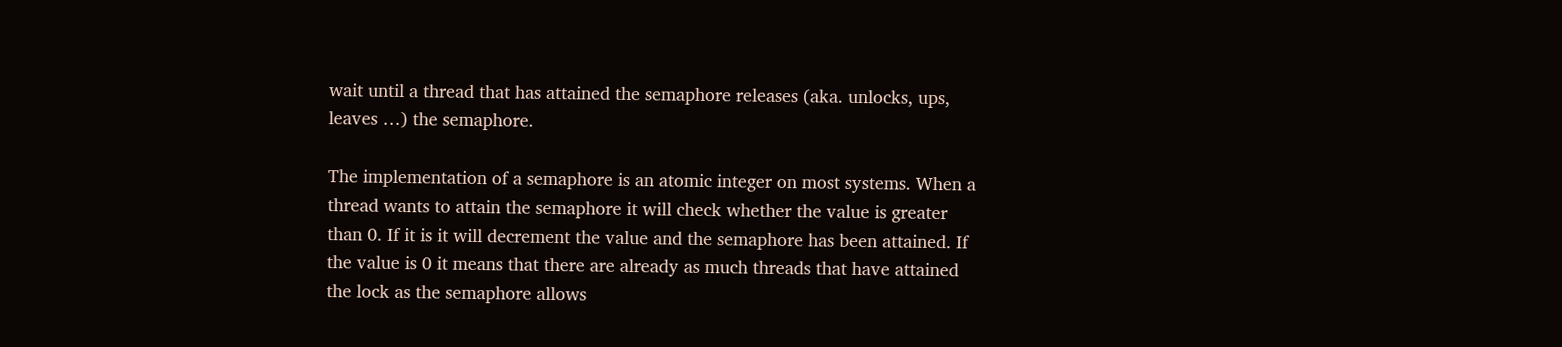wait until a thread that has attained the semaphore releases (aka. unlocks, ups, leaves …) the semaphore.

The implementation of a semaphore is an atomic integer on most systems. When a thread wants to attain the semaphore it will check whether the value is greater than 0. If it is it will decrement the value and the semaphore has been attained. If the value is 0 it means that there are already as much threads that have attained the lock as the semaphore allows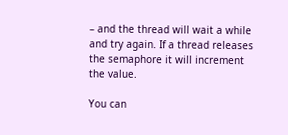– and the thread will wait a while and try again. If a thread releases the semaphore it will increment the value.

You can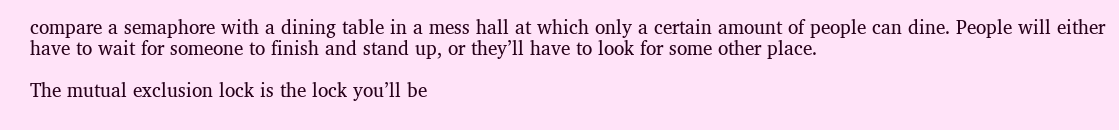compare a semaphore with a dining table in a mess hall at which only a certain amount of people can dine. People will either have to wait for someone to finish and stand up, or they’ll have to look for some other place.

The mutual exclusion lock is the lock you’ll be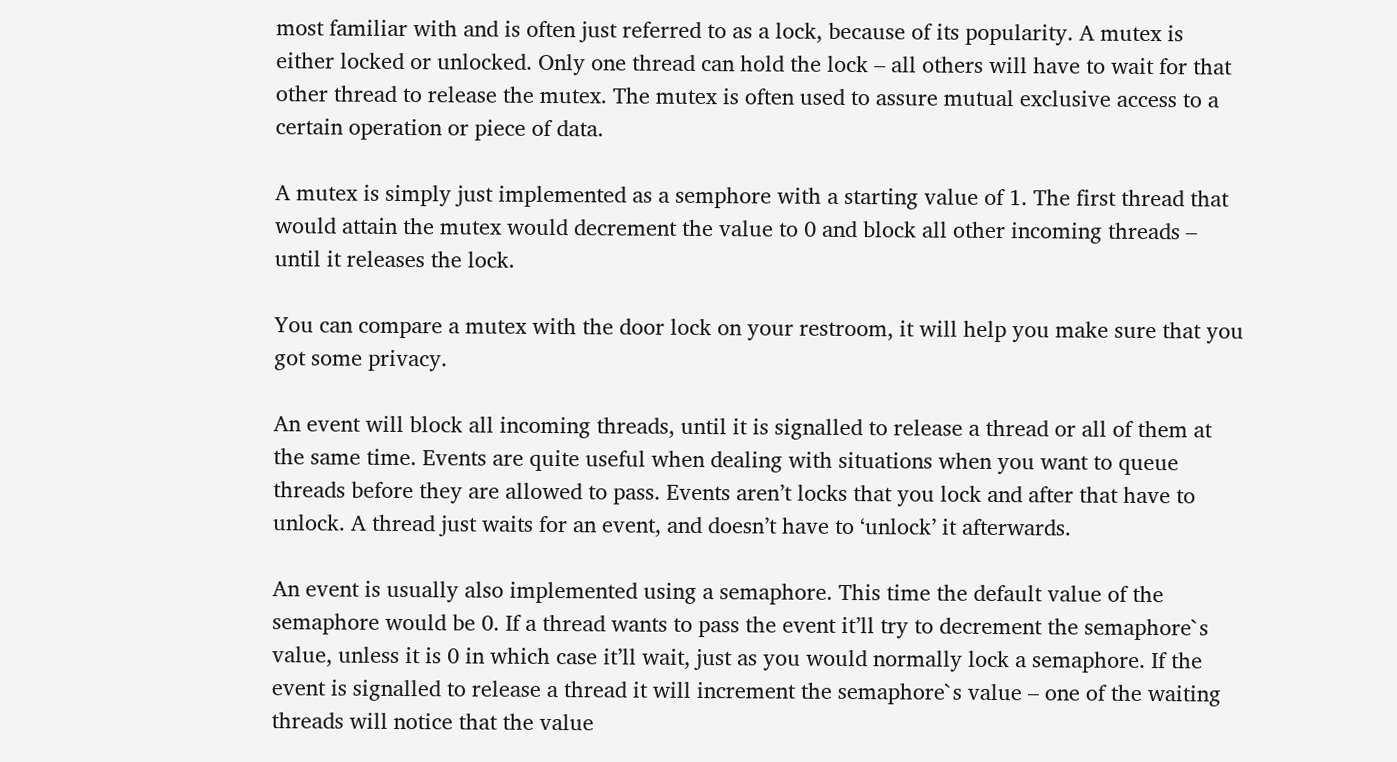most familiar with and is often just referred to as a lock, because of its popularity. A mutex is either locked or unlocked. Only one thread can hold the lock – all others will have to wait for that other thread to release the mutex. The mutex is often used to assure mutual exclusive access to a certain operation or piece of data.

A mutex is simply just implemented as a semphore with a starting value of 1. The first thread that would attain the mutex would decrement the value to 0 and block all other incoming threads – until it releases the lock.

You can compare a mutex with the door lock on your restroom, it will help you make sure that you got some privacy.

An event will block all incoming threads, until it is signalled to release a thread or all of them at the same time. Events are quite useful when dealing with situations when you want to queue threads before they are allowed to pass. Events aren’t locks that you lock and after that have to unlock. A thread just waits for an event, and doesn’t have to ‘unlock’ it afterwards.

An event is usually also implemented using a semaphore. This time the default value of the semaphore would be 0. If a thread wants to pass the event it’ll try to decrement the semaphore`s value, unless it is 0 in which case it’ll wait, just as you would normally lock a semaphore. If the event is signalled to release a thread it will increment the semaphore`s value – one of the waiting threads will notice that the value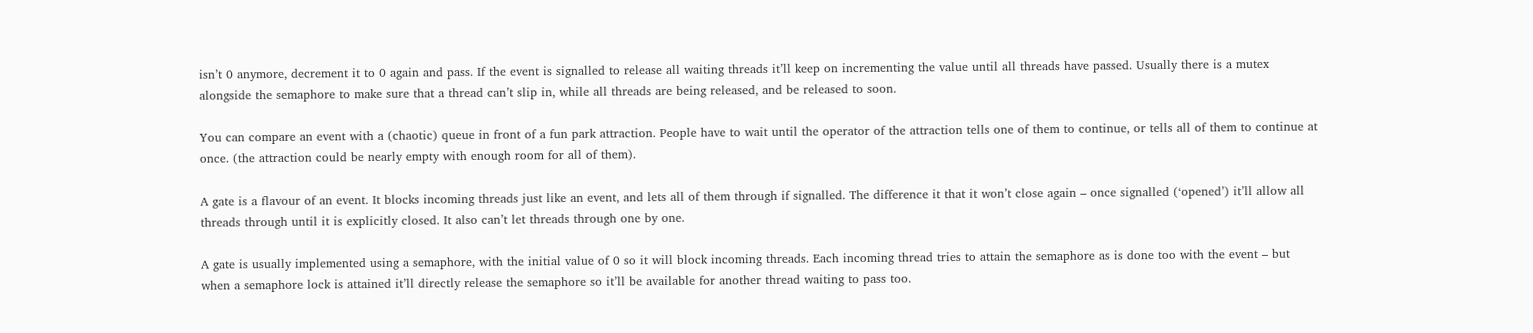isn’t 0 anymore, decrement it to 0 again and pass. If the event is signalled to release all waiting threads it’ll keep on incrementing the value until all threads have passed. Usually there is a mutex alongside the semaphore to make sure that a thread can’t slip in, while all threads are being released, and be released to soon.

You can compare an event with a (chaotic) queue in front of a fun park attraction. People have to wait until the operator of the attraction tells one of them to continue, or tells all of them to continue at once. (the attraction could be nearly empty with enough room for all of them).

A gate is a flavour of an event. It blocks incoming threads just like an event, and lets all of them through if signalled. The difference it that it won’t close again – once signalled (‘opened’) it’ll allow all threads through until it is explicitly closed. It also can’t let threads through one by one.

A gate is usually implemented using a semaphore, with the initial value of 0 so it will block incoming threads. Each incoming thread tries to attain the semaphore as is done too with the event – but when a semaphore lock is attained it’ll directly release the semaphore so it’ll be available for another thread waiting to pass too.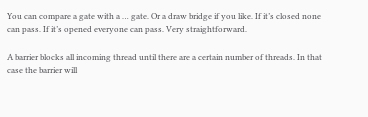You can compare a gate with a … gate. Or a draw bridge if you like. If it’s closed none can pass. If it’s opened everyone can pass. Very straightforward.

A barrier blocks all incoming thread until there are a certain number of threads. In that case the barrier will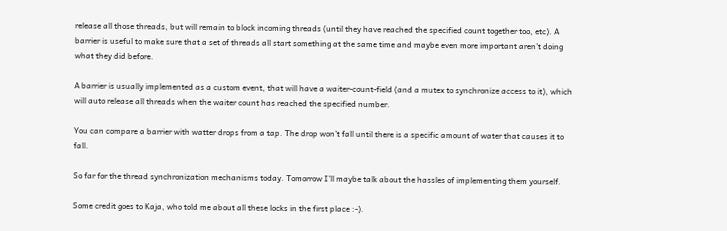release all those threads, but will remain to block incoming threads (until they have reached the specified count together too, etc). A barrier is useful to make sure that a set of threads all start something at the same time and maybe even more important aren’t doing what they did before.

A barrier is usually implemented as a custom event, that will have a waiter-count-field (and a mutex to synchronize access to it), which will auto release all threads when the waiter count has reached the specified number.

You can compare a barrier with watter drops from a tap. The drop won’t fall until there is a specific amount of water that causes it to fall.

So far for the thread synchronization mechanisms today. Tomorrow I’ll maybe talk about the hassles of implementing them yourself.

Some credit goes to Kaja, who told me about all these locks in the first place :-).